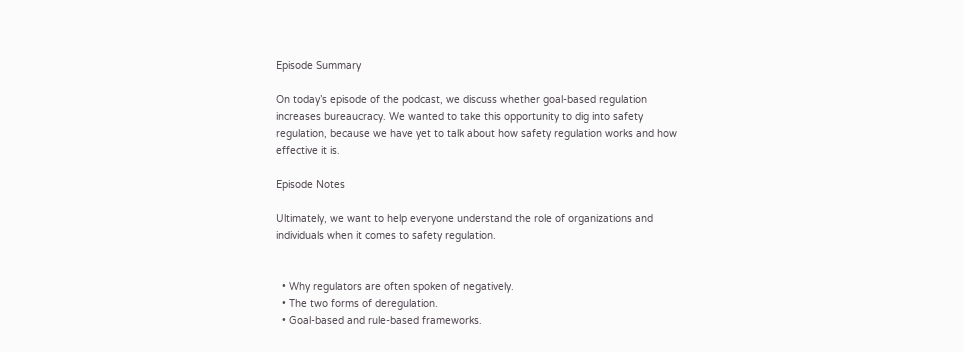Episode Summary

On today’s episode of the podcast, we discuss whether goal-based regulation increases bureaucracy. We wanted to take this opportunity to dig into safety regulation, because we have yet to talk about how safety regulation works and how effective it is.

Episode Notes

Ultimately, we want to help everyone understand the role of organizations and individuals when it comes to safety regulation.


  • Why regulators are often spoken of negatively.
  • The two forms of deregulation.
  • Goal-based and rule-based frameworks.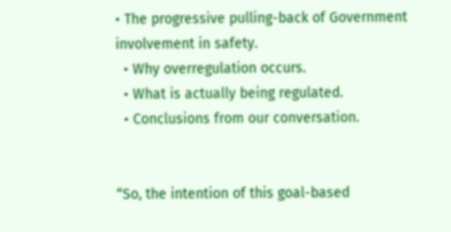• The progressive pulling-back of Government involvement in safety.
  • Why overregulation occurs.
  • What is actually being regulated.
  • Conclusions from our conversation.


“So, the intention of this goal-based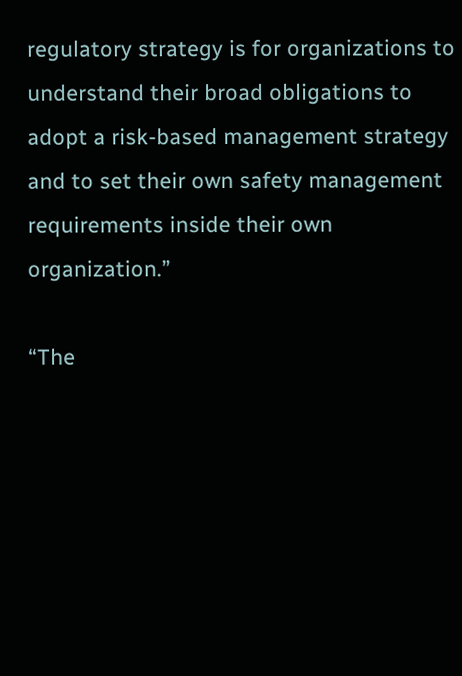regulatory strategy is for organizations to understand their broad obligations to adopt a risk-based management strategy and to set their own safety management requirements inside their own organization.”

“The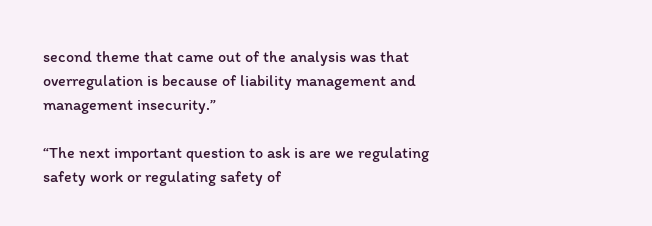second theme that came out of the analysis was that overregulation is because of liability management and management insecurity.”

“The next important question to ask is are we regulating safety work or regulating safety of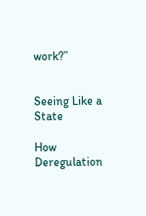work?”


Seeing Like a State

How Deregulation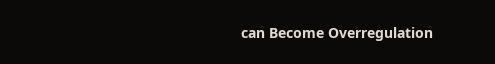can Become Overregulation